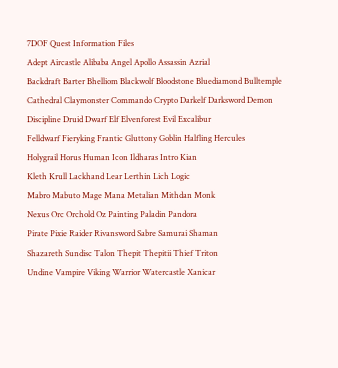7DOF Quest Information Files
Adept Aircastle Alibaba Angel Apollo Assassin Azrial
Backdraft Barter Bhelliom Blackwolf Bloodstone Bluediamond Bulltemple
Cathedral Claymonster Commando Crypto Darkelf Darksword Demon
Discipline Druid Dwarf Elf Elvenforest Evil Excalibur
Felldwarf Fieryking Frantic Gluttony Goblin Halfling Hercules
Holygrail Horus Human Icon Ildharas Intro Kian
Kleth Krull Lackhand Lear Lerthin Lich Logic
Mabro Mabuto Mage Mana Metalian Mithdan Monk
Nexus Orc Orchold Oz Painting Paladin Pandora
Pirate Pixie Raider Rivansword Sabre Samurai Shaman
Shazareth Sundisc Talon Thepit Thepitii Thief Triton
Undine Vampire Viking Warrior Watercastle Xanicar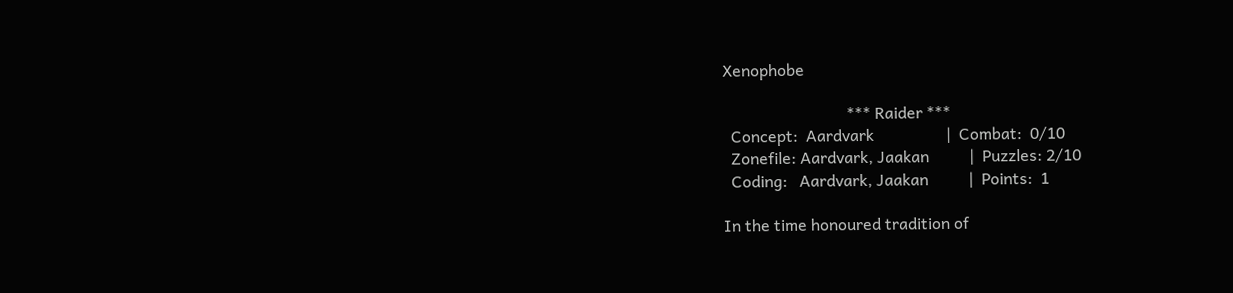Xenophobe

                               *** Raider ***
  Concept:  Aardvark                  |  Combat:  0/10
  Zonefile: Aardvark, Jaakan          |  Puzzles: 2/10
  Coding:   Aardvark, Jaakan          |  Points:  1

In the time honoured tradition of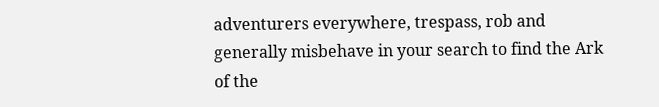adventurers everywhere, trespass, rob and
generally misbehave in your search to find the Ark of the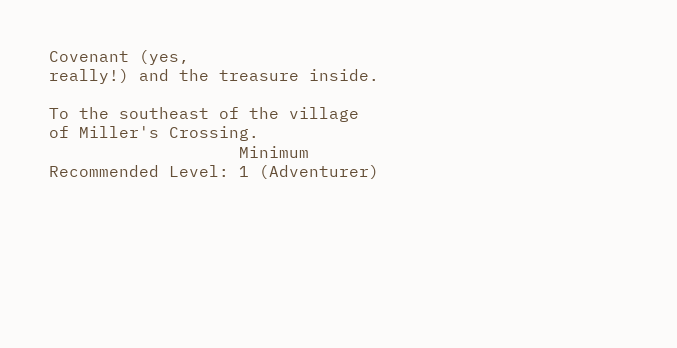Covenant (yes,
really!) and the treasure inside.

To the southeast of the village of Miller's Crossing.
                   Minimum Recommended Level: 1 (Adventurer)